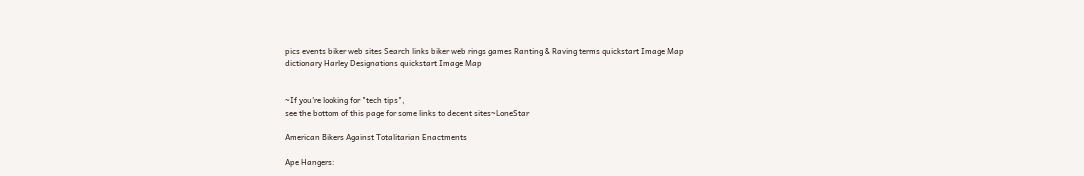pics events biker web sites Search links biker web rings games Ranting & Raving terms quickstart Image Map
dictionary Harley Designations quickstart Image Map


~If you're looking for "tech tips",
see the bottom of this page for some links to decent sites~LoneStar

American Bikers Against Totalitarian Enactments

Ape Hangers: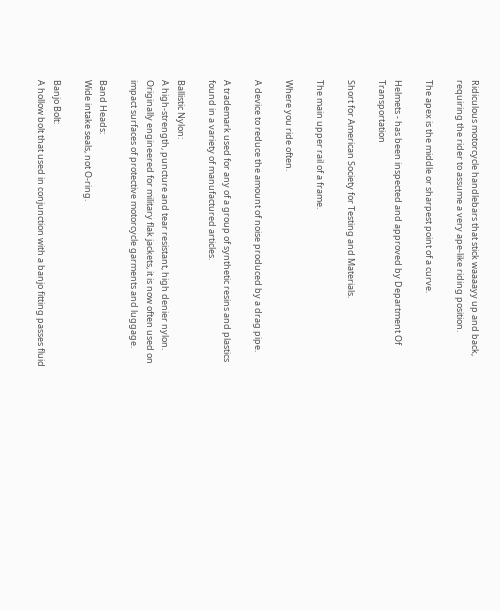Ridiculous motorcycle handlebars that stick waaaayy up and back, requiring the rider to assume a very ape-like riding position.

The apex is the middle or sharpest point of a curve.

Helmets - has been inspected and approved by Department Of Transportation

Short for American Society for Testing and Materials.

The main upper rail of a frame.

Where you ride often.

A device to reduce the amount of noise produced by a drag pipe.

A trademark used for any of a group of synthetic resins and plastics found in a variety of manufactured articles.

Ballistic Nylon:
A high-strength, puncture and tear resistant, high denier nylon. Originally engineered for military flak jackets, it is now often used on impact surfaces of protective motorcycle garments and luggage.

Band Heads:
Wide intake seals, not O-ring.

Banjo Bolt:
A hollow bolt that used in conjunction with a banjo fitting passes fluid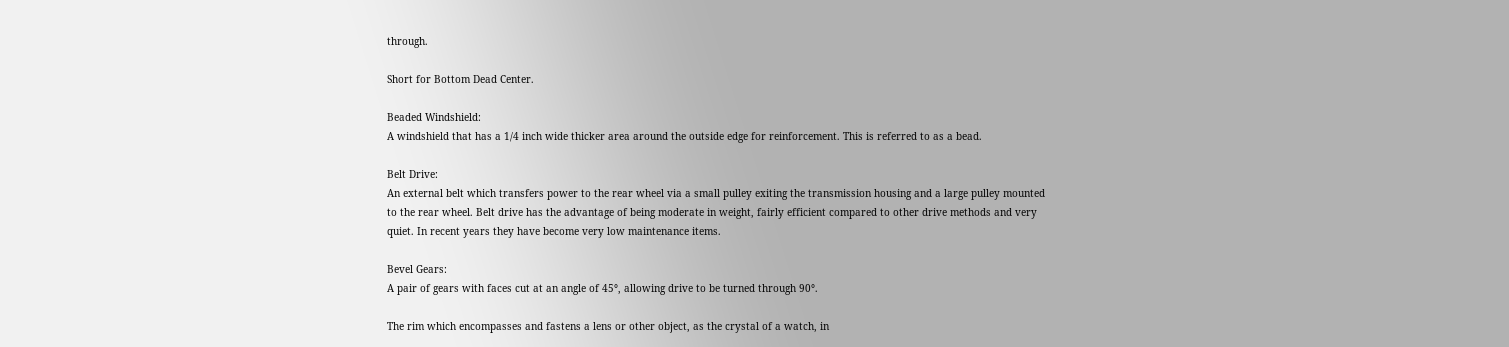through.

Short for Bottom Dead Center.

Beaded Windshield:
A windshield that has a 1/4 inch wide thicker area around the outside edge for reinforcement. This is referred to as a bead.

Belt Drive:
An external belt which transfers power to the rear wheel via a small pulley exiting the transmission housing and a large pulley mounted to the rear wheel. Belt drive has the advantage of being moderate in weight, fairly efficient compared to other drive methods and very quiet. In recent years they have become very low maintenance items.

Bevel Gears:
A pair of gears with faces cut at an angle of 45°, allowing drive to be turned through 90°.

The rim which encompasses and fastens a lens or other object, as the crystal of a watch, in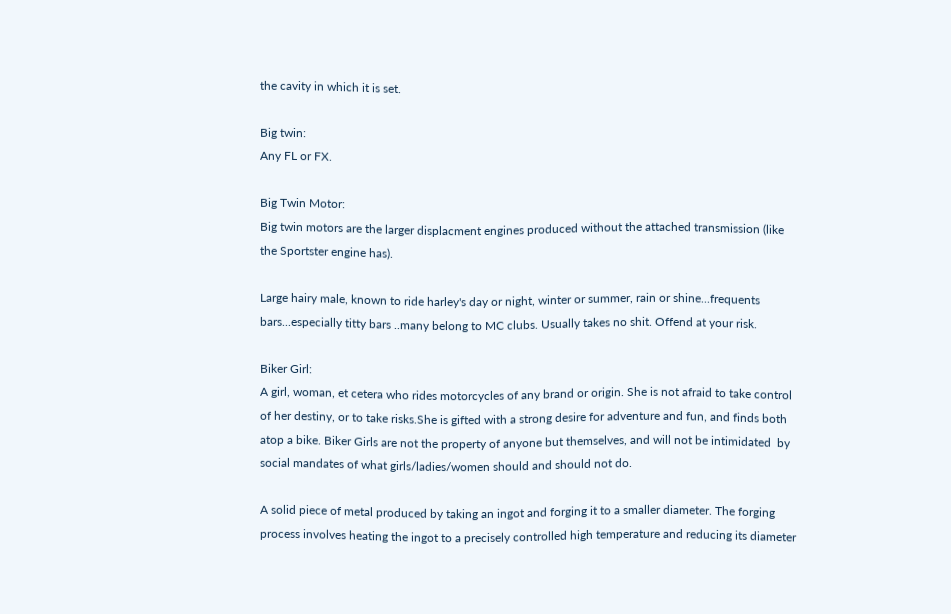the cavity in which it is set.

Big twin:
Any FL or FX.

Big Twin Motor:
Big twin motors are the larger displacment engines produced without the attached transmission (like the Sportster engine has).

Large hairy male, known to ride harley's day or night, winter or summer, rain or shine...frequents bars...especially titty bars ..many belong to MC clubs. Usually takes no shit. Offend at your risk.

Biker Girl:
A girl, woman, et cetera who rides motorcycles of any brand or origin. She is not afraid to take control of her destiny, or to take risks.She is gifted with a strong desire for adventure and fun, and finds both atop a bike. Biker Girls are not the property of anyone but themselves, and will not be intimidated  by social mandates of what girls/ladies/women should and should not do.

A solid piece of metal produced by taking an ingot and forging it to a smaller diameter. The forging process involves heating the ingot to a precisely controlled high temperature and reducing its diameter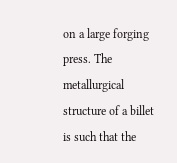on a large forging press. The metallurgical structure of a billet is such that the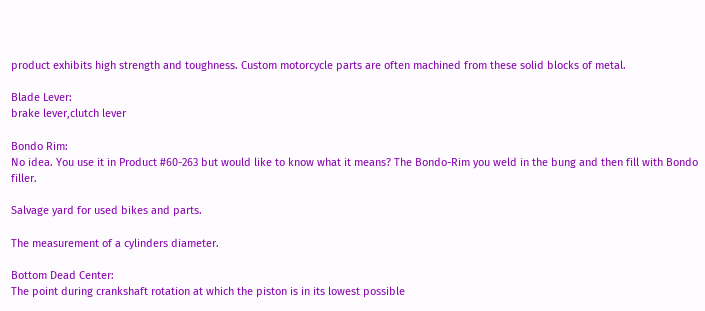product exhibits high strength and toughness. Custom motorcycle parts are often machined from these solid blocks of metal.

Blade Lever:
brake lever,clutch lever

Bondo Rim:
No idea. You use it in Product #60-263 but would like to know what it means? The Bondo-Rim you weld in the bung and then fill with Bondo filler.

Salvage yard for used bikes and parts.

The measurement of a cylinders diameter.

Bottom Dead Center:
The point during crankshaft rotation at which the piston is in its lowest possible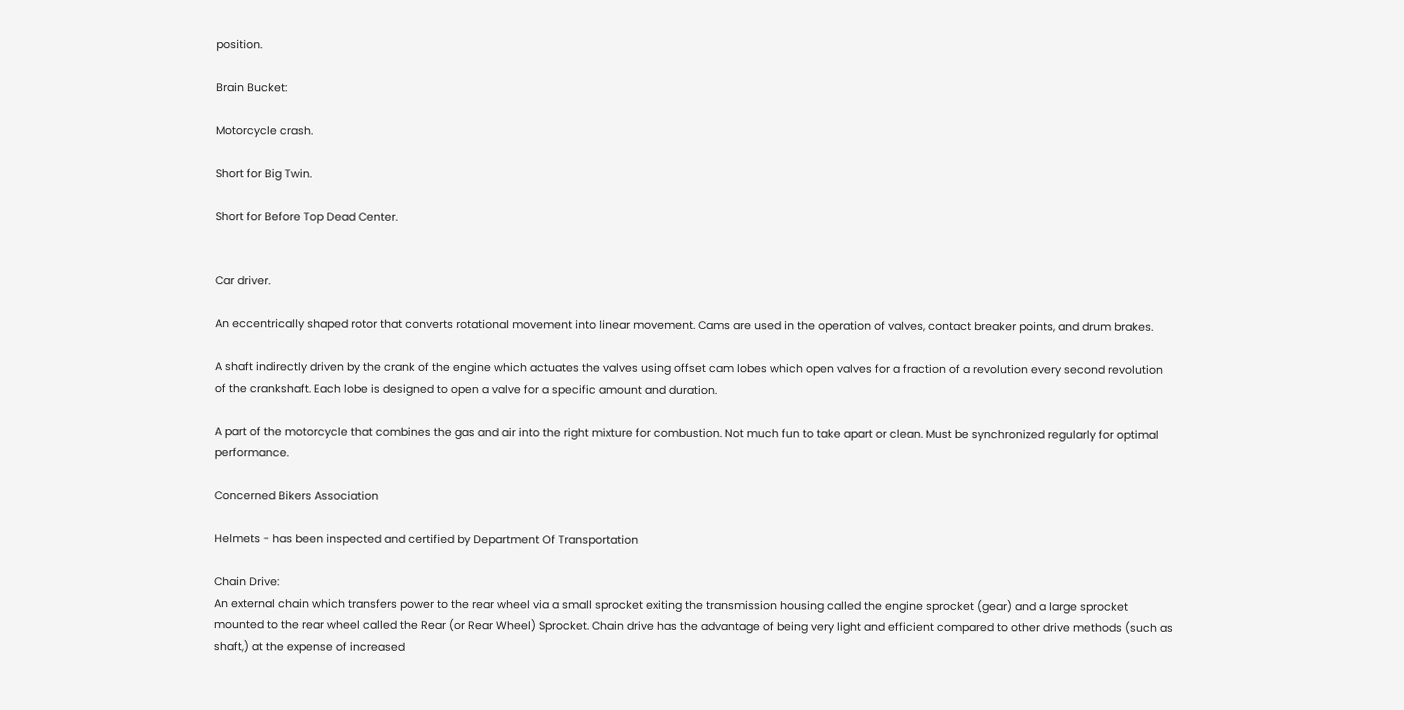position.

Brain Bucket:

Motorcycle crash.

Short for Big Twin.

Short for Before Top Dead Center.


Car driver.

An eccentrically shaped rotor that converts rotational movement into linear movement. Cams are used in the operation of valves, contact breaker points, and drum brakes.

A shaft indirectly driven by the crank of the engine which actuates the valves using offset cam lobes which open valves for a fraction of a revolution every second revolution of the crankshaft. Each lobe is designed to open a valve for a specific amount and duration.

A part of the motorcycle that combines the gas and air into the right mixture for combustion. Not much fun to take apart or clean. Must be synchronized regularly for optimal performance.

Concerned Bikers Association

Helmets - has been inspected and certified by Department Of Transportation

Chain Drive:
An external chain which transfers power to the rear wheel via a small sprocket exiting the transmission housing called the engine sprocket (gear) and a large sprocket mounted to the rear wheel called the Rear (or Rear Wheel) Sprocket. Chain drive has the advantage of being very light and efficient compared to other drive methods (such as shaft,) at the expense of increased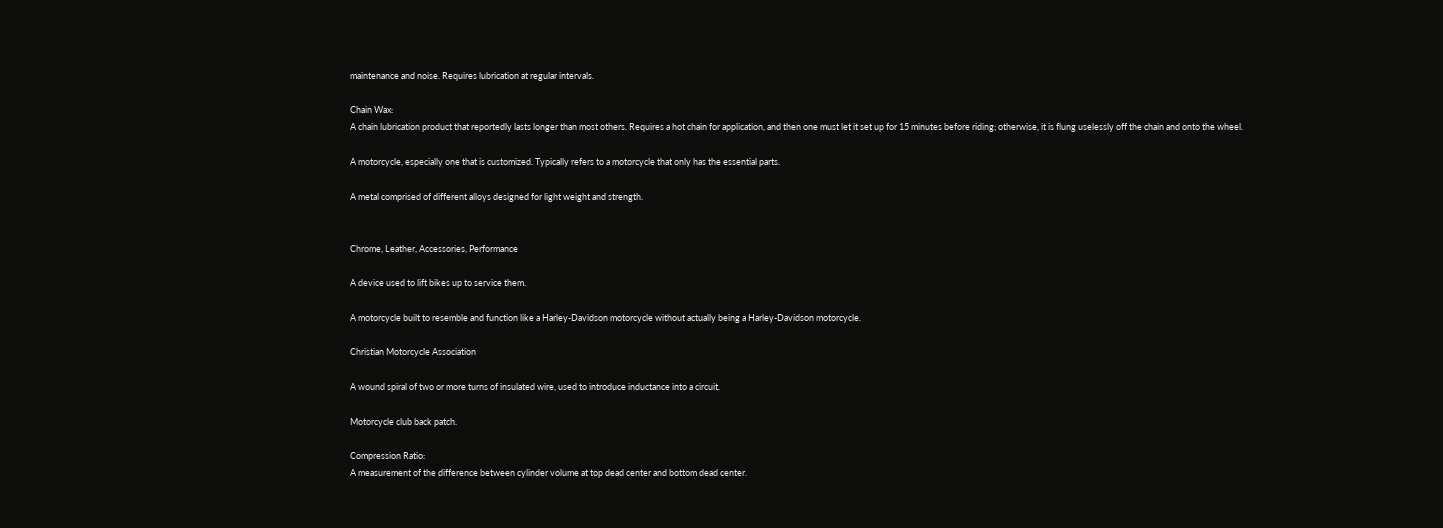maintenance and noise. Requires lubrication at regular intervals.

Chain Wax:
A chain lubrication product that reportedly lasts longer than most others. Requires a hot chain for application, and then one must let it set up for 15 minutes before riding; otherwise, it is flung uselessly off the chain and onto the wheel.

A motorcycle, especially one that is customized. Typically refers to a motorcycle that only has the essential parts.

A metal comprised of different alloys designed for light weight and strength.


Chrome, Leather, Accessories, Performance

A device used to lift bikes up to service them.

A motorcycle built to resemble and function like a Harley-Davidson motorcycle without actually being a Harley-Davidson motorcycle.

Christian Motorcycle Association

A wound spiral of two or more turns of insulated wire, used to introduce inductance into a circuit.

Motorcycle club back patch.

Compression Ratio:
A measurement of the difference between cylinder volume at top dead center and bottom dead center.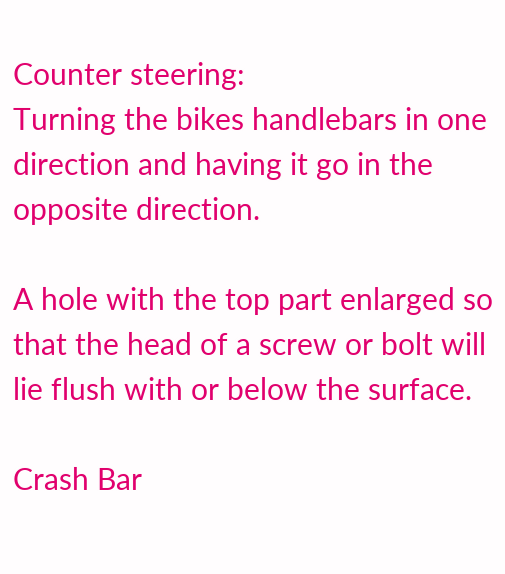Counter steering:
Turning the bikes handlebars in one direction and having it go in the opposite direction.

A hole with the top part enlarged so that the head of a screw or bolt will lie flush with or below the surface.

Crash Bar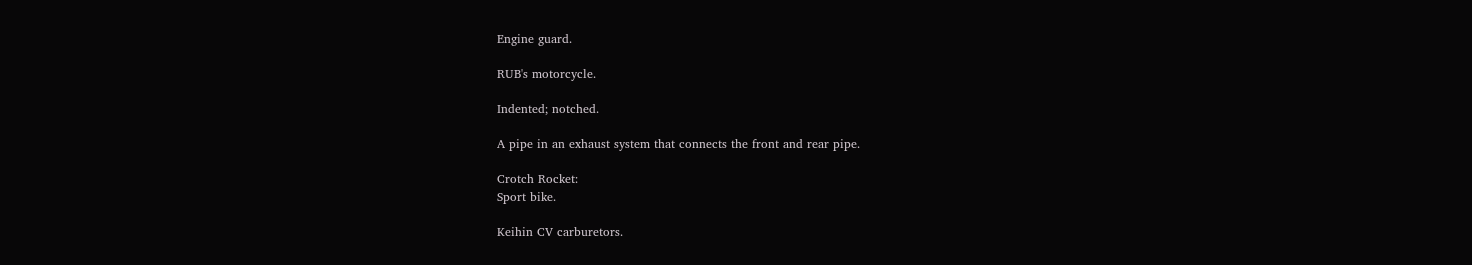Engine guard.

RUB's motorcycle.

Indented; notched.

A pipe in an exhaust system that connects the front and rear pipe.

Crotch Rocket:
Sport bike.

Keihin CV carburetors.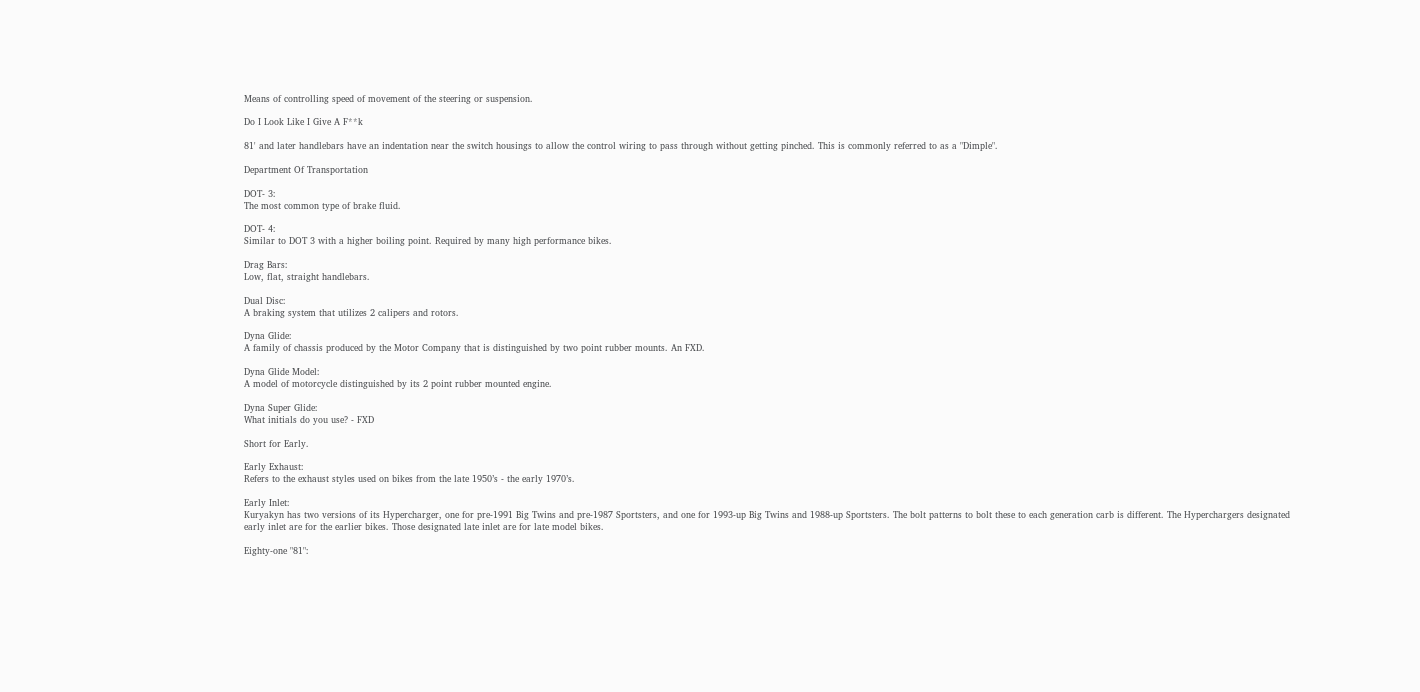Means of controlling speed of movement of the steering or suspension.

Do I Look Like I Give A F**k

81' and later handlebars have an indentation near the switch housings to allow the control wiring to pass through without getting pinched. This is commonly referred to as a "Dimple".

Department Of Transportation

DOT- 3:
The most common type of brake fluid.

DOT- 4:
Similar to DOT 3 with a higher boiling point. Required by many high performance bikes.

Drag Bars:
Low, flat, straight handlebars.

Dual Disc:
A braking system that utilizes 2 calipers and rotors.

Dyna Glide:
A family of chassis produced by the Motor Company that is distinguished by two point rubber mounts. An FXD.

Dyna Glide Model:
A model of motorcycle distinguished by its 2 point rubber mounted engine.

Dyna Super Glide:
What initials do you use? - FXD

Short for Early.

Early Exhaust:
Refers to the exhaust styles used on bikes from the late 1950’s - the early 1970’s.

Early Inlet:
Kuryakyn has two versions of its Hypercharger, one for pre-1991 Big Twins and pre-1987 Sportsters, and one for 1993-up Big Twins and 1988-up Sportsters. The bolt patterns to bolt these to each generation carb is different. The Hyperchargers designated early inlet are for the earlier bikes. Those designated late inlet are for late model bikes.

Eighty-one "81":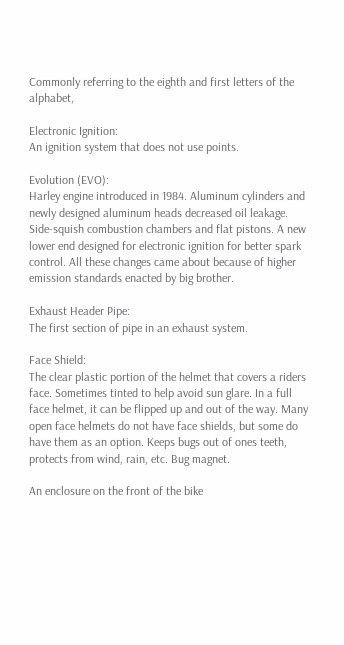Commonly referring to the eighth and first letters of the alphabet,

Electronic Ignition:
An ignition system that does not use points.

Evolution (EVO):
Harley engine introduced in 1984. Aluminum cylinders and newly designed aluminum heads decreased oil leakage. Side-squish combustion chambers and flat pistons. A new lower end designed for electronic ignition for better spark control. All these changes came about because of higher emission standards enacted by big brother.

Exhaust Header Pipe:
The first section of pipe in an exhaust system.

Face Shield:
The clear plastic portion of the helmet that covers a riders face. Sometimes tinted to help avoid sun glare. In a full face helmet, it can be flipped up and out of the way. Many open face helmets do not have face shields, but some do have them as an option. Keeps bugs out of ones teeth, protects from wind, rain, etc. Bug magnet.

An enclosure on the front of the bike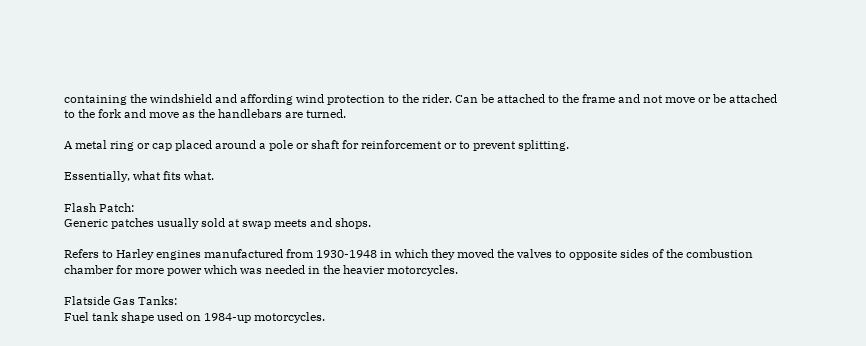containing the windshield and affording wind protection to the rider. Can be attached to the frame and not move or be attached to the fork and move as the handlebars are turned.

A metal ring or cap placed around a pole or shaft for reinforcement or to prevent splitting.

Essentially, what fits what.

Flash Patch:
Generic patches usually sold at swap meets and shops.

Refers to Harley engines manufactured from 1930-1948 in which they moved the valves to opposite sides of the combustion chamber for more power which was needed in the heavier motorcycles.

Flatside Gas Tanks:
Fuel tank shape used on 1984-up motorcycles.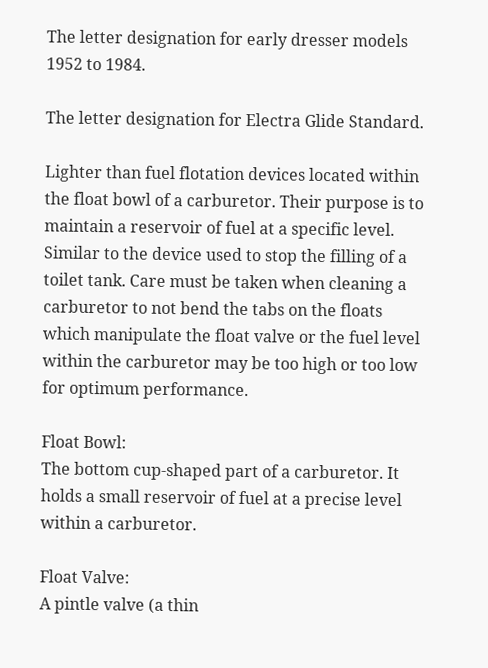The letter designation for early dresser models 1952 to 1984.

The letter designation for Electra Glide Standard.

Lighter than fuel flotation devices located within the float bowl of a carburetor. Their purpose is to maintain a reservoir of fuel at a specific level. Similar to the device used to stop the filling of a toilet tank. Care must be taken when cleaning a carburetor to not bend the tabs on the floats which manipulate the float valve or the fuel level within the carburetor may be too high or too low for optimum performance.

Float Bowl:
The bottom cup-shaped part of a carburetor. It holds a small reservoir of fuel at a precise level within a carburetor.

Float Valve:
A pintle valve (a thin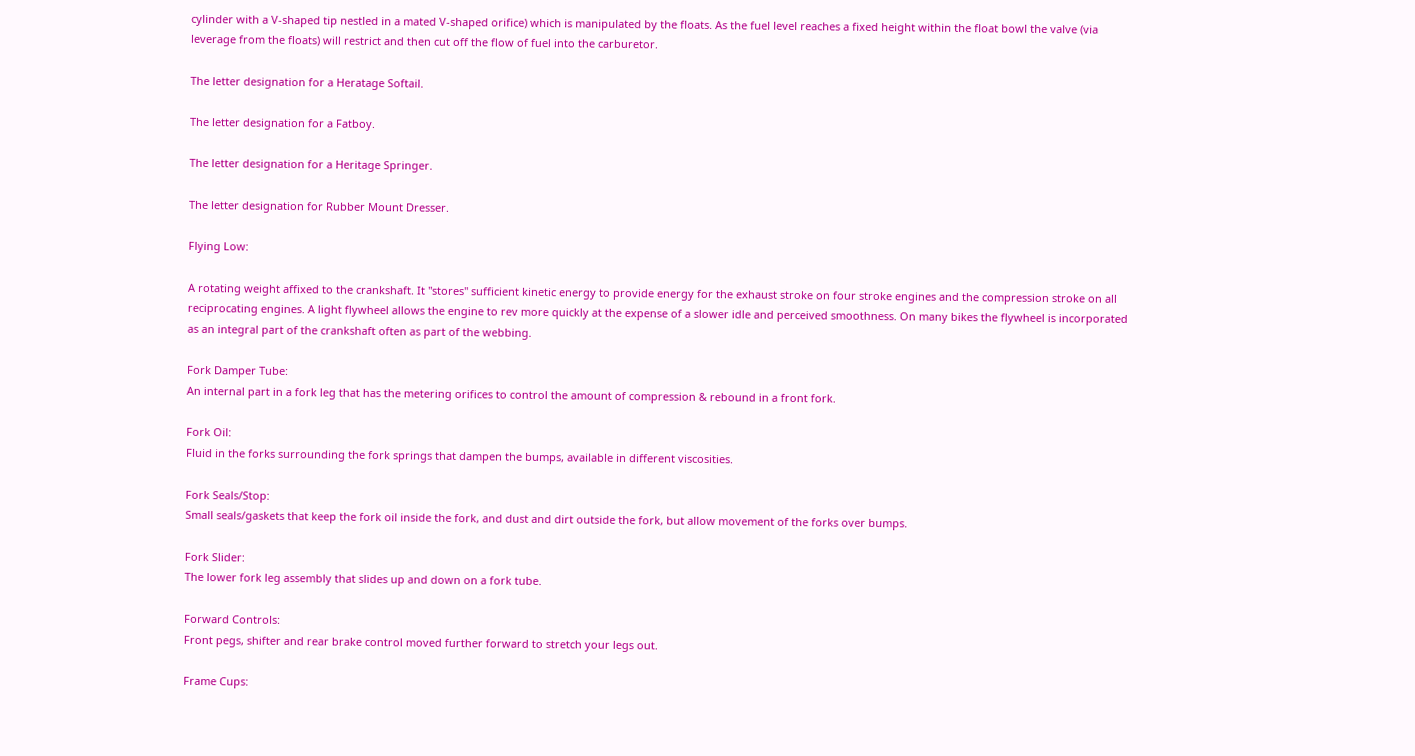cylinder with a V-shaped tip nestled in a mated V-shaped orifice) which is manipulated by the floats. As the fuel level reaches a fixed height within the float bowl the valve (via leverage from the floats) will restrict and then cut off the flow of fuel into the carburetor.

The letter designation for a Heratage Softail.

The letter designation for a Fatboy.

The letter designation for a Heritage Springer.

The letter designation for Rubber Mount Dresser.

Flying Low:

A rotating weight affixed to the crankshaft. It "stores" sufficient kinetic energy to provide energy for the exhaust stroke on four stroke engines and the compression stroke on all reciprocating engines. A light flywheel allows the engine to rev more quickly at the expense of a slower idle and perceived smoothness. On many bikes the flywheel is incorporated as an integral part of the crankshaft often as part of the webbing.

Fork Damper Tube:
An internal part in a fork leg that has the metering orifices to control the amount of compression & rebound in a front fork.

Fork Oil:
Fluid in the forks surrounding the fork springs that dampen the bumps, available in different viscosities.

Fork Seals/Stop:
Small seals/gaskets that keep the fork oil inside the fork, and dust and dirt outside the fork, but allow movement of the forks over bumps.

Fork Slider:
The lower fork leg assembly that slides up and down on a fork tube.

Forward Controls:
Front pegs, shifter and rear brake control moved further forward to stretch your legs out.

Frame Cups: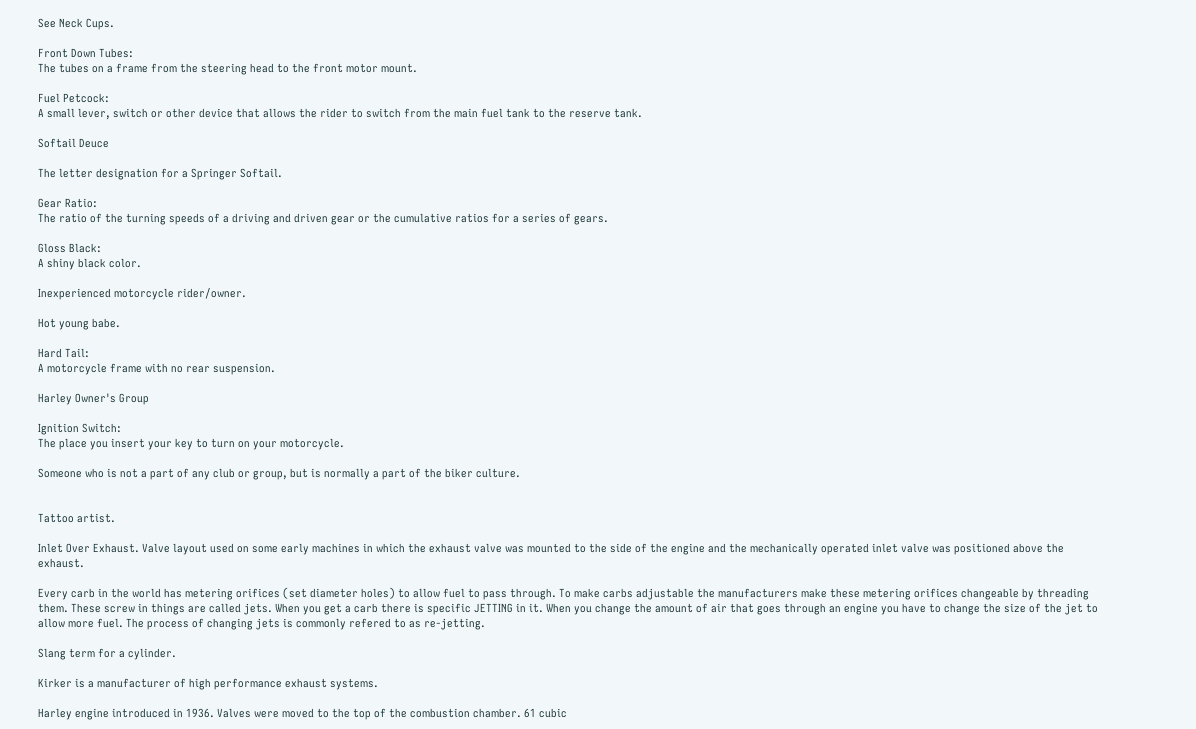See Neck Cups.

Front Down Tubes:
The tubes on a frame from the steering head to the front motor mount.

Fuel Petcock:
A small lever, switch or other device that allows the rider to switch from the main fuel tank to the reserve tank.

Softail Deuce

The letter designation for a Springer Softail.

Gear Ratio:
The ratio of the turning speeds of a driving and driven gear or the cumulative ratios for a series of gears.

Gloss Black:
A shiny black color.

Inexperienced motorcycle rider/owner.

Hot young babe.

Hard Tail:
A motorcycle frame with no rear suspension.

Harley Owner's Group

Ignition Switch:
The place you insert your key to turn on your motorcycle.

Someone who is not a part of any club or group, but is normally a part of the biker culture.


Tattoo artist.

Inlet Over Exhaust. Valve layout used on some early machines in which the exhaust valve was mounted to the side of the engine and the mechanically operated inlet valve was positioned above the exhaust.

Every carb in the world has metering orifices (set diameter holes) to allow fuel to pass through. To make carbs adjustable the manufacturers make these metering orifices changeable by threading them. These screw in things are called jets. When you get a carb there is specific JETTING in it. When you change the amount of air that goes through an engine you have to change the size of the jet to allow more fuel. The process of changing jets is commonly refered to as re-jetting.

Slang term for a cylinder.

Kirker is a manufacturer of high performance exhaust systems.

Harley engine introduced in 1936. Valves were moved to the top of the combustion chamber. 61 cubic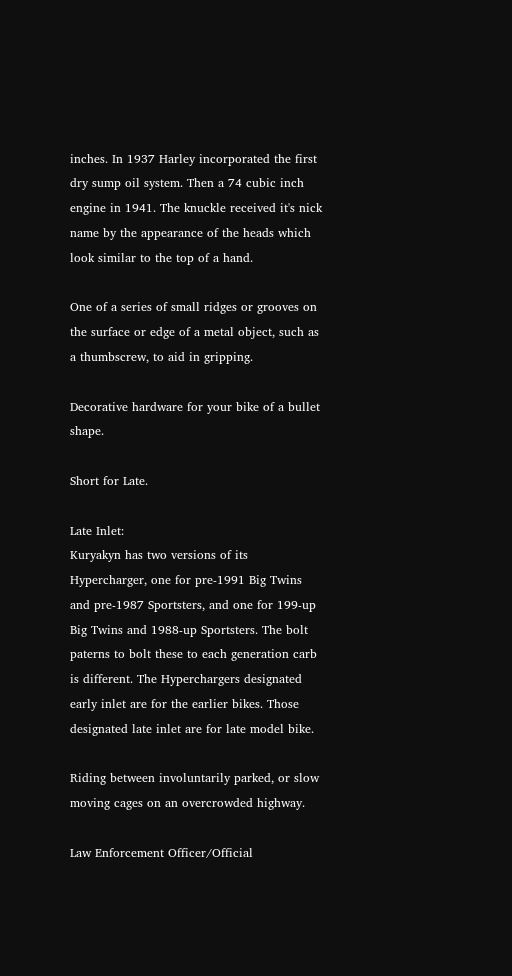inches. In 1937 Harley incorporated the first dry sump oil system. Then a 74 cubic inch engine in 1941. The knuckle received it's nick name by the appearance of the heads which look similar to the top of a hand.

One of a series of small ridges or grooves on the surface or edge of a metal object, such as a thumbscrew, to aid in gripping.

Decorative hardware for your bike of a bullet shape.

Short for Late.

Late Inlet:
Kuryakyn has two versions of its Hypercharger, one for pre-1991 Big Twins and pre-1987 Sportsters, and one for 199-up Big Twins and 1988-up Sportsters. The bolt paterns to bolt these to each generation carb is different. The Hyperchargers designated early inlet are for the earlier bikes. Those designated late inlet are for late model bike.

Riding between involuntarily parked, or slow moving cages on an overcrowded highway.

Law Enforcement Officer/Official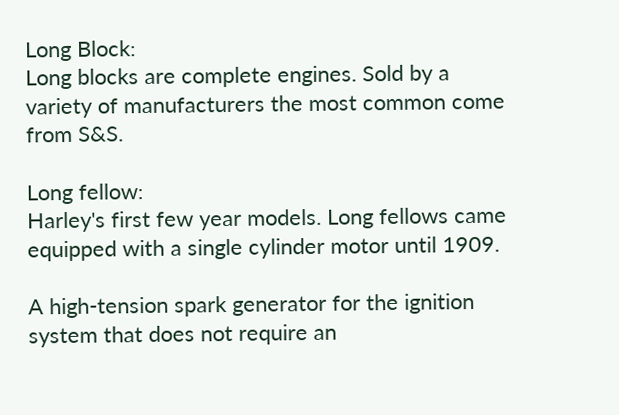Long Block:
Long blocks are complete engines. Sold by a variety of manufacturers the most common come from S&S.

Long fellow:
Harley's first few year models. Long fellows came equipped with a single cylinder motor until 1909.

A high-tension spark generator for the ignition system that does not require an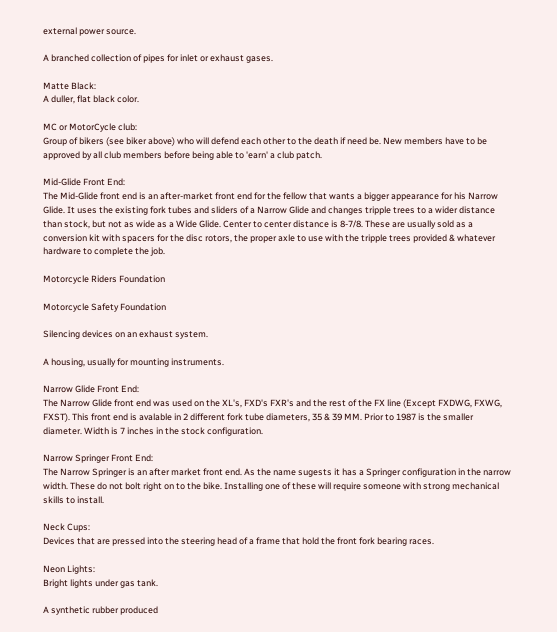external power source.

A branched collection of pipes for inlet or exhaust gases.

Matte Black:
A duller, flat black color.

MC or MotorCycle club:
Group of bikers (see biker above) who will defend each other to the death if need be. New members have to be approved by all club members before being able to 'earn' a club patch.

Mid-Glide Front End:
The Mid-Glide front end is an after-market front end for the fellow that wants a bigger appearance for his Narrow Glide. It uses the existing fork tubes and sliders of a Narrow Glide and changes tripple trees to a wider distance than stock, but not as wide as a Wide Glide. Center to center distance is 8-7/8. These are usually sold as a conversion kit with spacers for the disc rotors, the proper axle to use with the tripple trees provided & whatever hardware to complete the job.

Motorcycle Riders Foundation

Motorcycle Safety Foundation

Silencing devices on an exhaust system.

A housing, usually for mounting instruments.

Narrow Glide Front End:
The Narrow Glide front end was used on the XL's, FXD's FXR's and the rest of the FX line (Except FXDWG, FXWG, FXST). This front end is avalable in 2 different fork tube diameters, 35 & 39 MM. Prior to 1987 is the smaller diameter. Width is 7 inches in the stock configuration.

Narrow Springer Front End:
The Narrow Springer is an after market front end. As the name sugests it has a Springer configuration in the narrow width. These do not bolt right on to the bike. Installing one of these will require someone with strong mechanical skills to install.

Neck Cups:
Devices that are pressed into the steering head of a frame that hold the front fork bearing races.

Neon Lights:
Bright lights under gas tank.

A synthetic rubber produced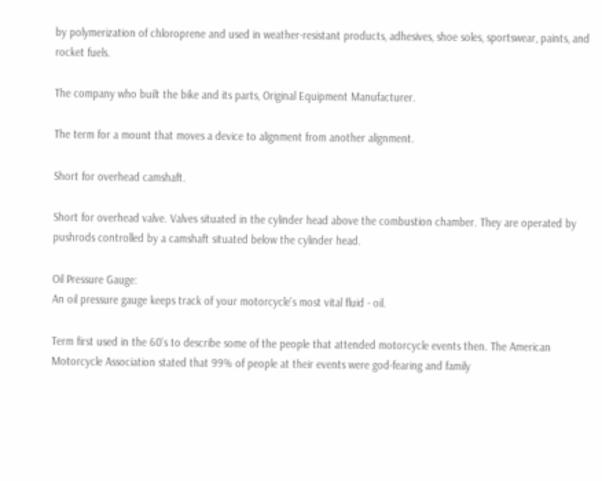by polymerization of chloroprene and used in weather-resistant products, adhesives, shoe soles, sportswear, paints, and rocket fuels.

The company who built the bike and its parts, Original Equipment Manufacturer.

The term for a mount that moves a device to alignment from another alignment.

Short for overhead camshaft.

Short for overhead valve. Valves situated in the cylinder head above the combustion chamber. They are operated by pushrods controlled by a camshaft situated below the cylinder head.

Oil Pressure Gauge:
An oil pressure gauge keeps track of your motorcycle's most vital fluid - oil.

Term first used in the 60's to describe some of the people that attended motorcycle events then. The American Motorcycle Association stated that 99% of people at their events were god-fearing and family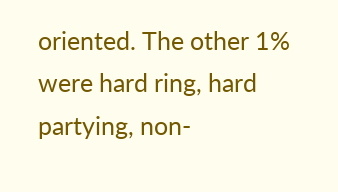oriented. The other 1% were hard ring, hard partying, non-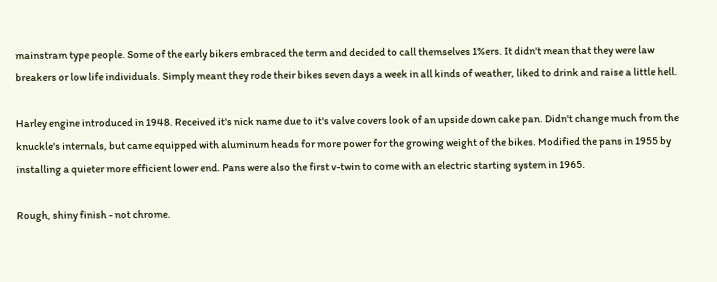mainstram type people. Some of the early bikers embraced the term and decided to call themselves 1%ers. It didn't mean that they were law breakers or low life individuals. Simply meant they rode their bikes seven days a week in all kinds of weather, liked to drink and raise a little hell.

Harley engine introduced in 1948. Received it's nick name due to it's valve covers look of an upside down cake pan. Didn't change much from the knuckle's internals, but came equipped with aluminum heads for more power for the growing weight of the bikes. Modified the pans in 1955 by installing a quieter more efficient lower end. Pans were also the first v-twin to come with an electric starting system in 1965.

Rough, shiny finish - not chrome.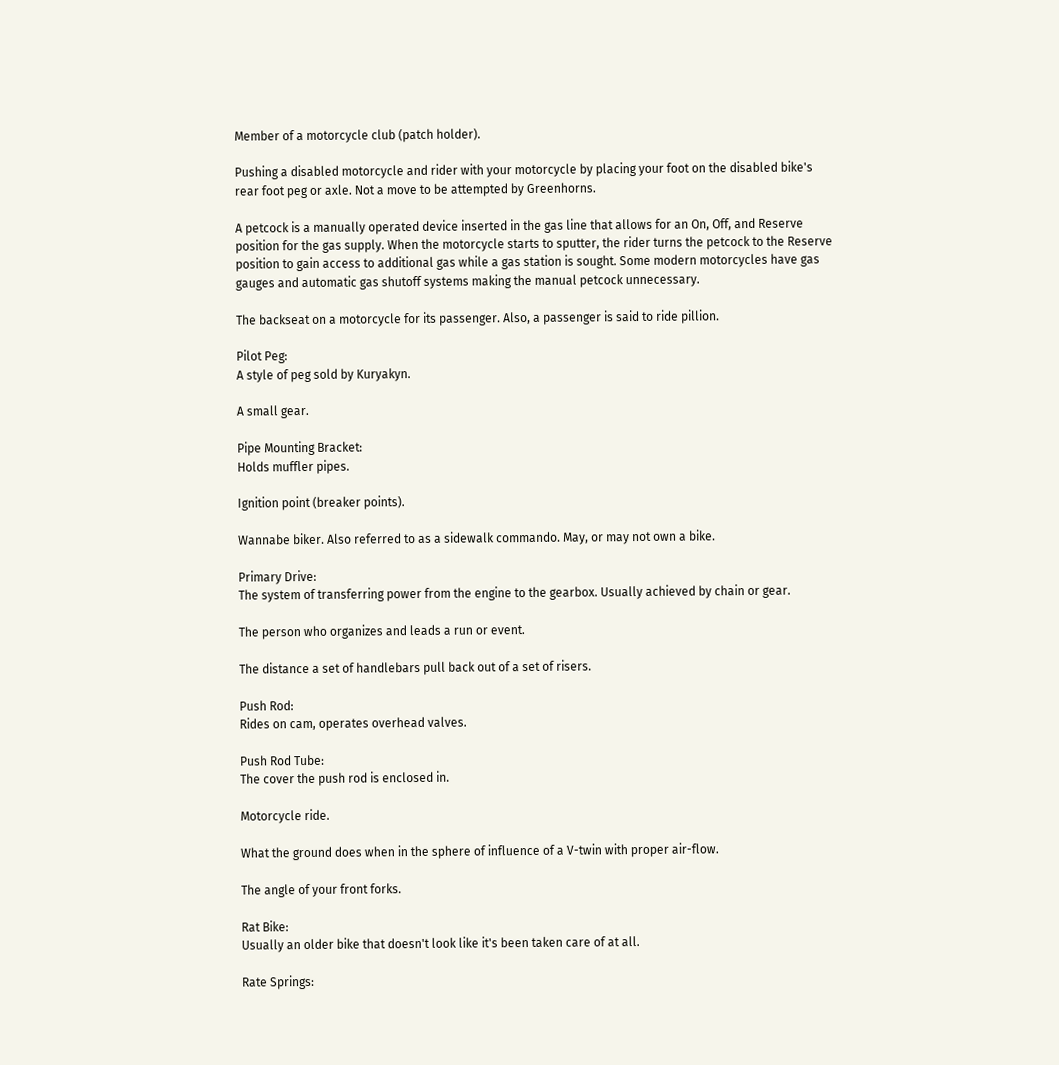Member of a motorcycle club (patch holder).

Pushing a disabled motorcycle and rider with your motorcycle by placing your foot on the disabled bike's rear foot peg or axle. Not a move to be attempted by Greenhorns.

A petcock is a manually operated device inserted in the gas line that allows for an On, Off, and Reserve position for the gas supply. When the motorcycle starts to sputter, the rider turns the petcock to the Reserve position to gain access to additional gas while a gas station is sought. Some modern motorcycles have gas gauges and automatic gas shutoff systems making the manual petcock unnecessary.

The backseat on a motorcycle for its passenger. Also, a passenger is said to ride pillion.

Pilot Peg:
A style of peg sold by Kuryakyn.

A small gear.

Pipe Mounting Bracket:
Holds muffler pipes.

Ignition point (breaker points).

Wannabe biker. Also referred to as a sidewalk commando. May, or may not own a bike.

Primary Drive:
The system of transferring power from the engine to the gearbox. Usually achieved by chain or gear.

The person who organizes and leads a run or event.

The distance a set of handlebars pull back out of a set of risers.

Push Rod:
Rides on cam, operates overhead valves.

Push Rod Tube:
The cover the push rod is enclosed in.

Motorcycle ride.

What the ground does when in the sphere of influence of a V-twin with proper air-flow.

The angle of your front forks.

Rat Bike:
Usually an older bike that doesn't look like it's been taken care of at all.

Rate Springs: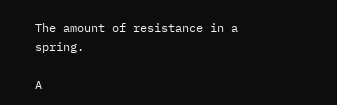The amount of resistance in a spring.

A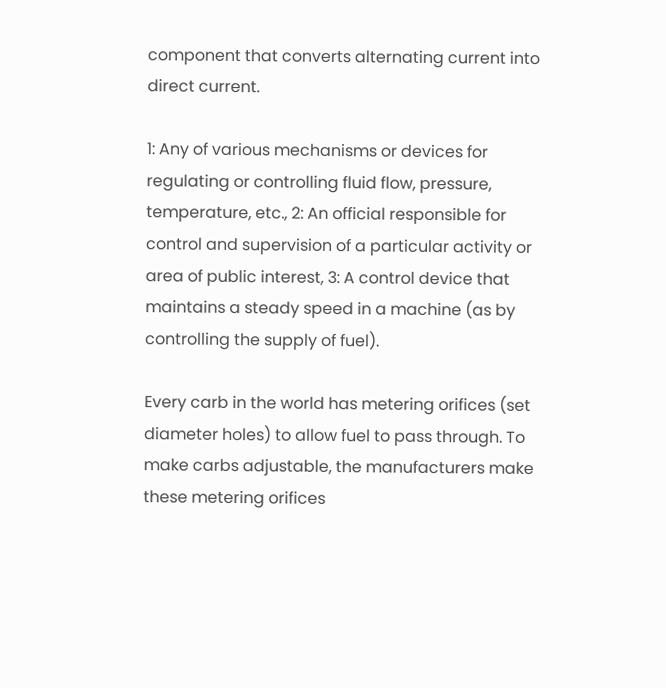component that converts alternating current into direct current.

1: Any of various mechanisms or devices for regulating or controlling fluid flow, pressure, temperature, etc., 2: An official responsible for control and supervision of a particular activity or area of public interest, 3: A control device that maintains a steady speed in a machine (as by controlling the supply of fuel).

Every carb in the world has metering orifices (set diameter holes) to allow fuel to pass through. To make carbs adjustable, the manufacturers make these metering orifices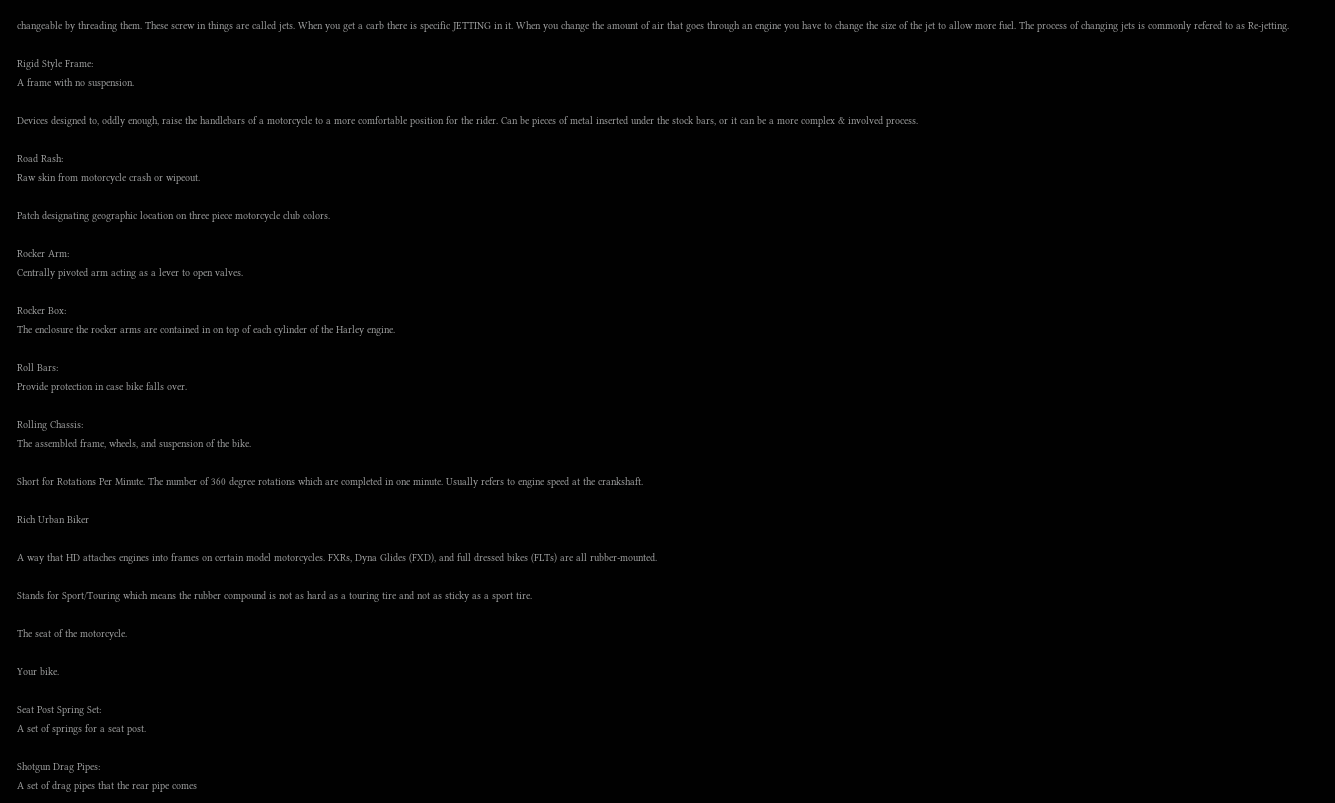changeable by threading them. These screw in things are called jets. When you get a carb there is specific JETTING in it. When you change the amount of air that goes through an engine you have to change the size of the jet to allow more fuel. The process of changing jets is commonly refered to as Re-jetting.

Rigid Style Frame:
A frame with no suspension.

Devices designed to, oddly enough, raise the handlebars of a motorcycle to a more comfortable position for the rider. Can be pieces of metal inserted under the stock bars, or it can be a more complex & involved process.

Road Rash:
Raw skin from motorcycle crash or wipeout.

Patch designating geographic location on three piece motorcycle club colors.

Rocker Arm:
Centrally pivoted arm acting as a lever to open valves.

Rocker Box:
The enclosure the rocker arms are contained in on top of each cylinder of the Harley engine.

Roll Bars:
Provide protection in case bike falls over.

Rolling Chassis:
The assembled frame, wheels, and suspension of the bike.

Short for Rotations Per Minute. The number of 360 degree rotations which are completed in one minute. Usually refers to engine speed at the crankshaft.

Rich Urban Biker

A way that HD attaches engines into frames on certain model motorcycles. FXRs, Dyna Glides (FXD), and full dressed bikes (FLTs) are all rubber-mounted.

Stands for Sport/Touring which means the rubber compound is not as hard as a touring tire and not as sticky as a sport tire.

The seat of the motorcycle.

Your bike.

Seat Post Spring Set:
A set of springs for a seat post.

Shotgun Drag Pipes:
A set of drag pipes that the rear pipe comes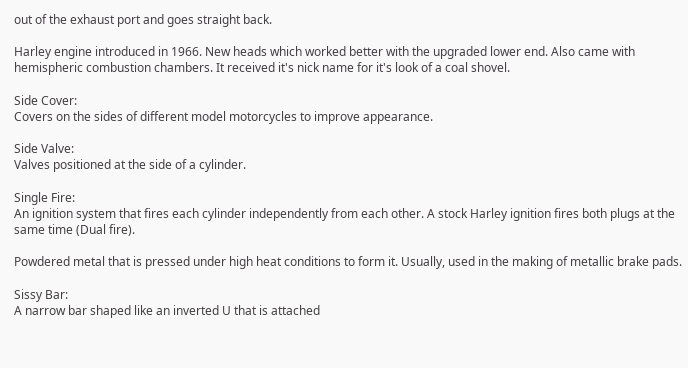out of the exhaust port and goes straight back.

Harley engine introduced in 1966. New heads which worked better with the upgraded lower end. Also came with hemispheric combustion chambers. It received it's nick name for it's look of a coal shovel.

Side Cover:
Covers on the sides of different model motorcycles to improve appearance.

Side Valve:
Valves positioned at the side of a cylinder.

Single Fire:
An ignition system that fires each cylinder independently from each other. A stock Harley ignition fires both plugs at the same time (Dual fire).

Powdered metal that is pressed under high heat conditions to form it. Usually, used in the making of metallic brake pads.

Sissy Bar:
A narrow bar shaped like an inverted U that is attached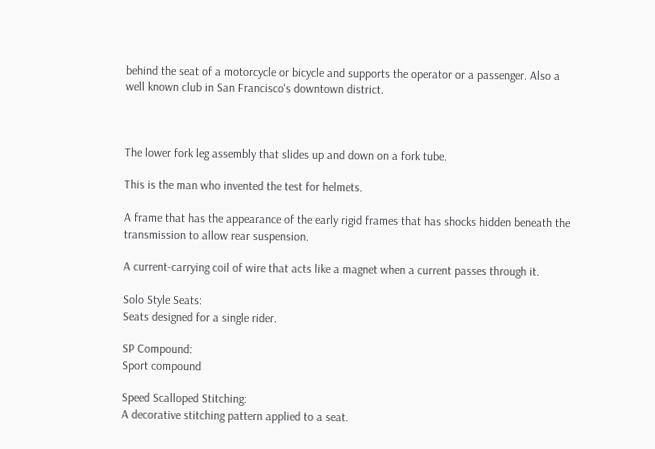behind the seat of a motorcycle or bicycle and supports the operator or a passenger. Also a well known club in San Francisco's downtown district.



The lower fork leg assembly that slides up and down on a fork tube.

This is the man who invented the test for helmets.

A frame that has the appearance of the early rigid frames that has shocks hidden beneath the transmission to allow rear suspension.

A current-carrying coil of wire that acts like a magnet when a current passes through it.

Solo Style Seats:
Seats designed for a single rider.

SP Compound:
Sport compound

Speed Scalloped Stitching:
A decorative stitching pattern applied to a seat.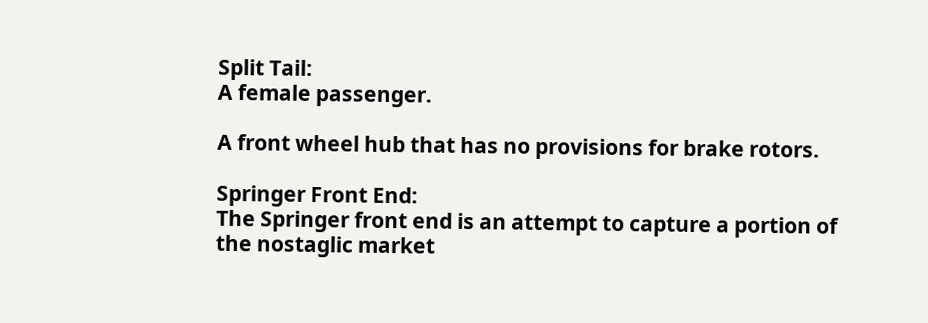Split Tail:
A female passenger.

A front wheel hub that has no provisions for brake rotors.

Springer Front End:
The Springer front end is an attempt to capture a portion of the nostaglic market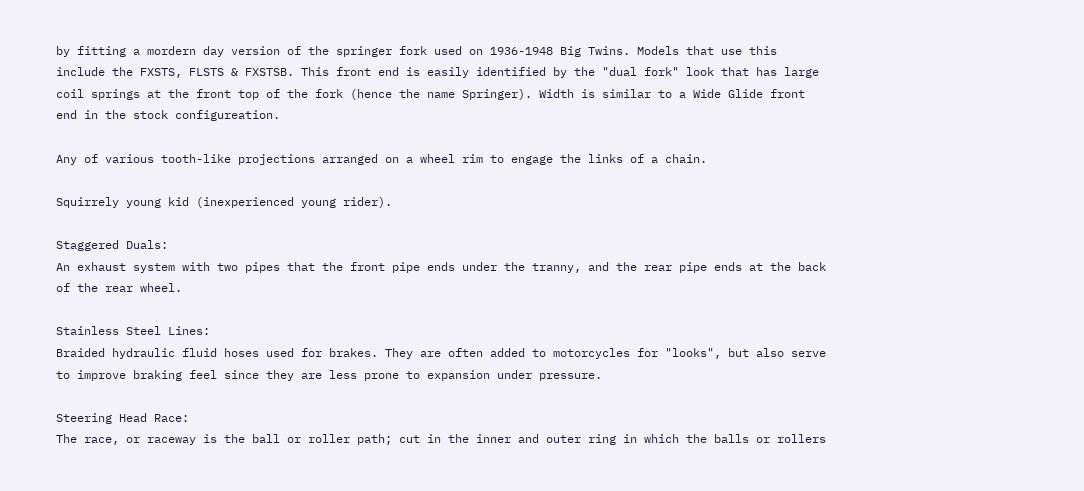by fitting a mordern day version of the springer fork used on 1936-1948 Big Twins. Models that use this include the FXSTS, FLSTS & FXSTSB. This front end is easily identified by the "dual fork" look that has large coil springs at the front top of the fork (hence the name Springer). Width is similar to a Wide Glide front end in the stock configureation.

Any of various tooth-like projections arranged on a wheel rim to engage the links of a chain.

Squirrely young kid (inexperienced young rider).

Staggered Duals:
An exhaust system with two pipes that the front pipe ends under the tranny, and the rear pipe ends at the back of the rear wheel.

Stainless Steel Lines:
Braided hydraulic fluid hoses used for brakes. They are often added to motorcycles for "looks", but also serve to improve braking feel since they are less prone to expansion under pressure.

Steering Head Race:
The race, or raceway is the ball or roller path; cut in the inner and outer ring in which the balls or rollers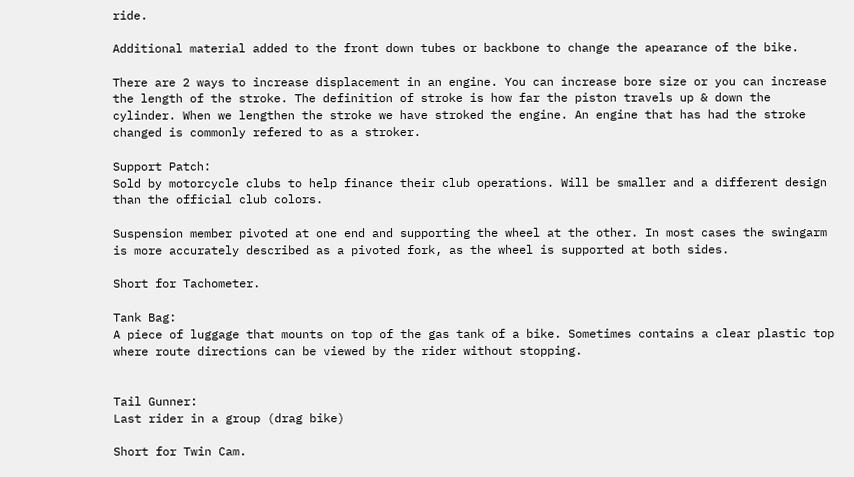ride.

Additional material added to the front down tubes or backbone to change the apearance of the bike.

There are 2 ways to increase displacement in an engine. You can increase bore size or you can increase the length of the stroke. The definition of stroke is how far the piston travels up & down the cylinder. When we lengthen the stroke we have stroked the engine. An engine that has had the stroke changed is commonly refered to as a stroker.

Support Patch:
Sold by motorcycle clubs to help finance their club operations. Will be smaller and a different design than the official club colors.

Suspension member pivoted at one end and supporting the wheel at the other. In most cases the swingarm is more accurately described as a pivoted fork, as the wheel is supported at both sides.

Short for Tachometer.

Tank Bag:
A piece of luggage that mounts on top of the gas tank of a bike. Sometimes contains a clear plastic top where route directions can be viewed by the rider without stopping.


Tail Gunner:
Last rider in a group (drag bike)

Short for Twin Cam.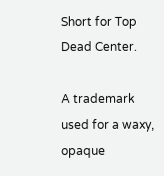Short for Top Dead Center.

A trademark used for a waxy, opaque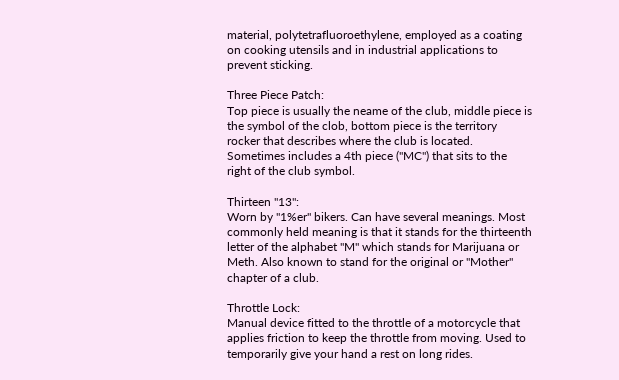material, polytetrafluoroethylene, employed as a coating on cooking utensils and in industrial applications to prevent sticking.

Three Piece Patch:
Top piece is usually the neame of the club, middle piece is the symbol of the clob, bottom piece is the territory rocker that describes where the club is located. Sometimes includes a 4th piece ("MC") that sits to the right of the club symbol.

Thirteen "13":
Worn by "1%er" bikers. Can have several meanings. Most commonly held meaning is that it stands for the thirteenth letter of the alphabet "M" which stands for Marijuana or Meth. Also known to stand for the original or "Mother" chapter of a club.

Throttle Lock:
Manual device fitted to the throttle of a motorcycle that applies friction to keep the throttle from moving. Used to temporarily give your hand a rest on long rides.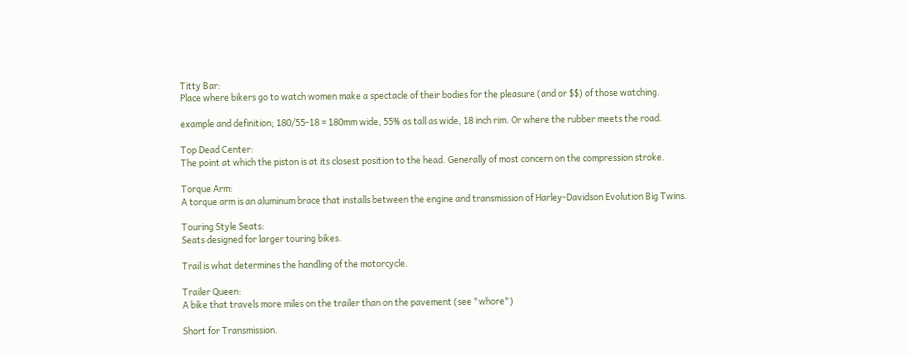Titty Bar:
Place where bikers go to watch women make a spectacle of their bodies for the pleasure (and or $$) of those watching.

example and definition; 180/55-18 = 180mm wide, 55% as tall as wide, 18 inch rim. Or where the rubber meets the road.

Top Dead Center:
The point at which the piston is at its closest position to the head. Generally of most concern on the compression stroke.

Torque Arm:
A torque arm is an aluminum brace that installs between the engine and transmission of Harley-Davidson Evolution Big Twins.

Touring Style Seats:
Seats designed for larger touring bikes.

Trail is what determines the handling of the motorcycle.

Trailer Queen:
A bike that travels more miles on the trailer than on the pavement (see "whore")

Short for Transmission.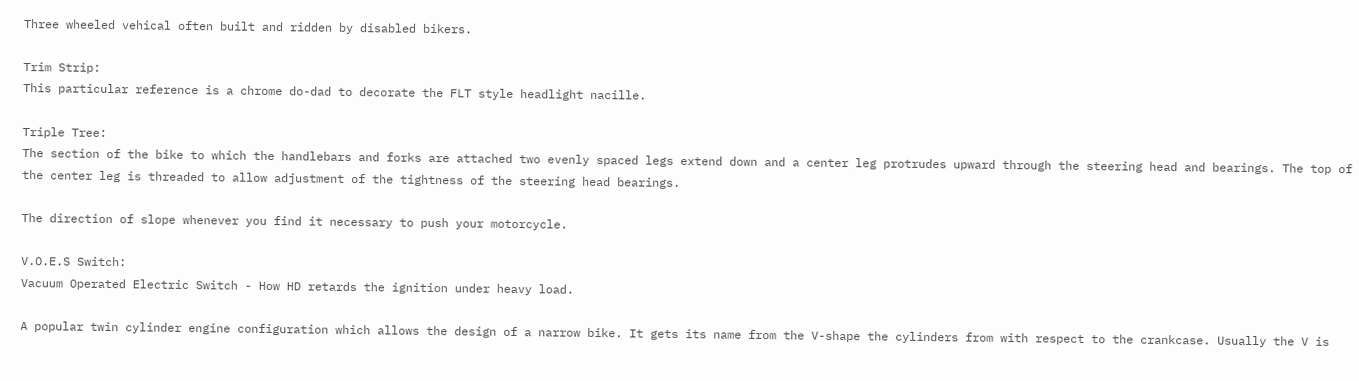Three wheeled vehical often built and ridden by disabled bikers.

Trim Strip:
This particular reference is a chrome do-dad to decorate the FLT style headlight nacille.

Triple Tree:
The section of the bike to which the handlebars and forks are attached two evenly spaced legs extend down and a center leg protrudes upward through the steering head and bearings. The top of the center leg is threaded to allow adjustment of the tightness of the steering head bearings.

The direction of slope whenever you find it necessary to push your motorcycle.

V.O.E.S Switch:
Vacuum Operated Electric Switch - How HD retards the ignition under heavy load.

A popular twin cylinder engine configuration which allows the design of a narrow bike. It gets its name from the V-shape the cylinders from with respect to the crankcase. Usually the V is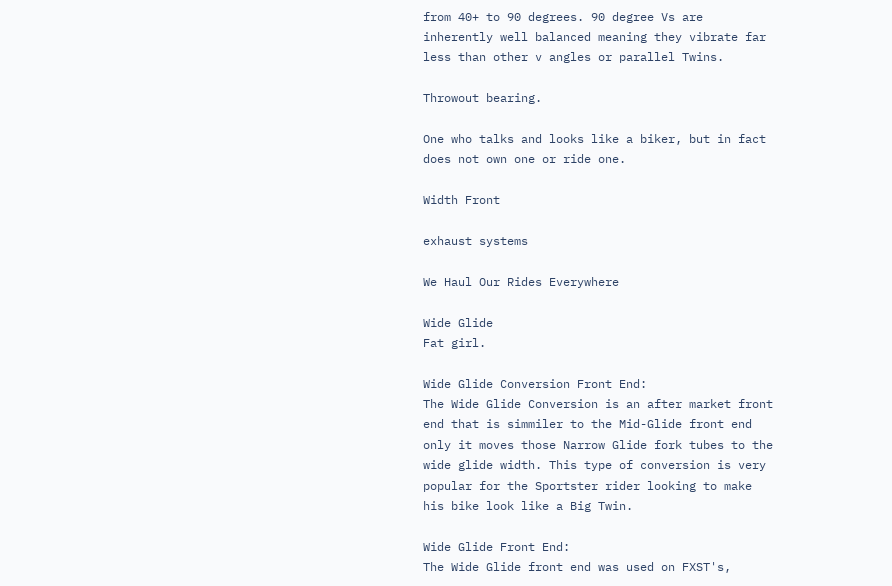from 40+ to 90 degrees. 90 degree Vs are inherently well balanced meaning they vibrate far less than other v angles or parallel Twins.

Throwout bearing.

One who talks and looks like a biker, but in fact does not own one or ride one.

Width Front

exhaust systems

We Haul Our Rides Everywhere

Wide Glide
Fat girl.

Wide Glide Conversion Front End:
The Wide Glide Conversion is an after market front end that is simmiler to the Mid-Glide front end only it moves those Narrow Glide fork tubes to the wide glide width. This type of conversion is very popular for the Sportster rider looking to make his bike look like a Big Twin.

Wide Glide Front End:
The Wide Glide front end was used on FXST's,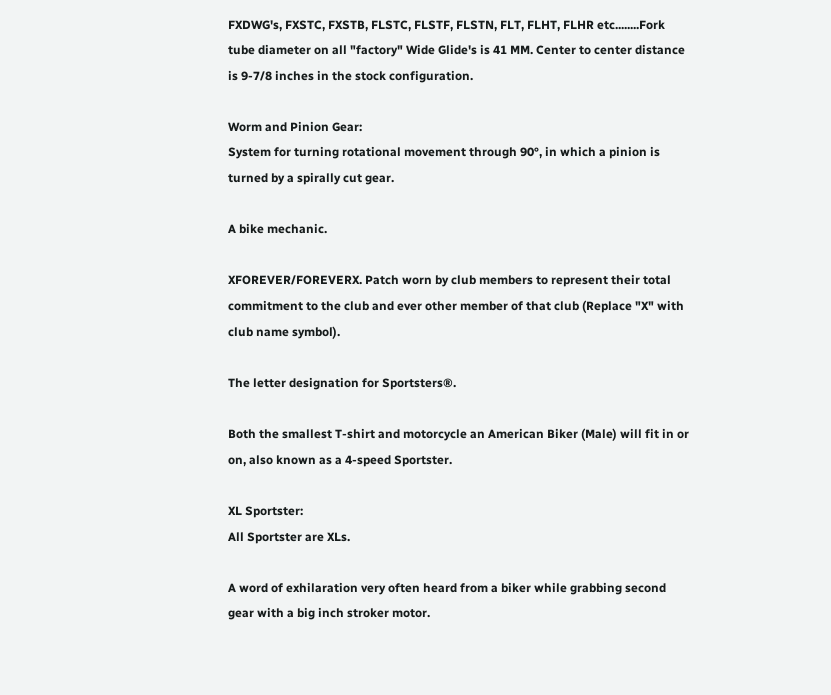FXDWG's, FXSTC, FXSTB, FLSTC, FLSTF, FLSTN, FLT, FLHT, FLHR etc........Fork tube diameter on all "factory" Wide Glide's is 41 MM. Center to center distance is 9-7/8 inches in the stock configuration.

Worm and Pinion Gear:
System for turning rotational movement through 90°, in which a pinion is turned by a spirally cut gear.

A bike mechanic.

XFOREVER/FOREVERX. Patch worn by club members to represent their total commitment to the club and ever other member of that club (Replace "X" with club name symbol).

The letter designation for Sportsters®.

Both the smallest T-shirt and motorcycle an American Biker (Male) will fit in or on, also known as a 4-speed Sportster.

XL Sportster:
All Sportster are XLs.

A word of exhilaration very often heard from a biker while grabbing second gear with a big inch stroker motor.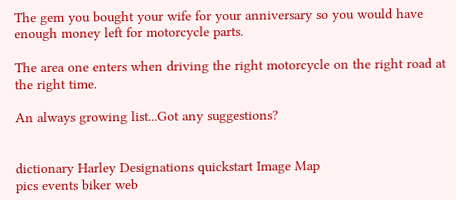The gem you bought your wife for your anniversary so you would have enough money left for motorcycle parts.

The area one enters when driving the right motorcycle on the right road at the right time.

An always growing list...Got any suggestions?


dictionary Harley Designations quickstart Image Map
pics events biker web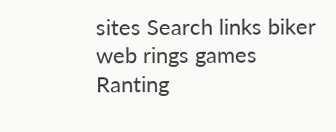sites Search links biker web rings games Ranting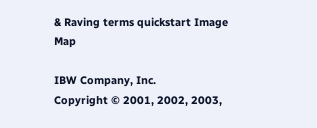& Raving terms quickstart Image Map

IBW Company, Inc.
Copyright © 2001, 2002, 2003,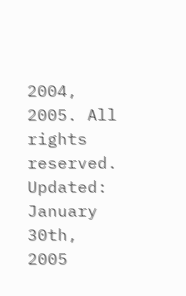2004, 2005. All rights reserved.
Updated: January 30th, 2005